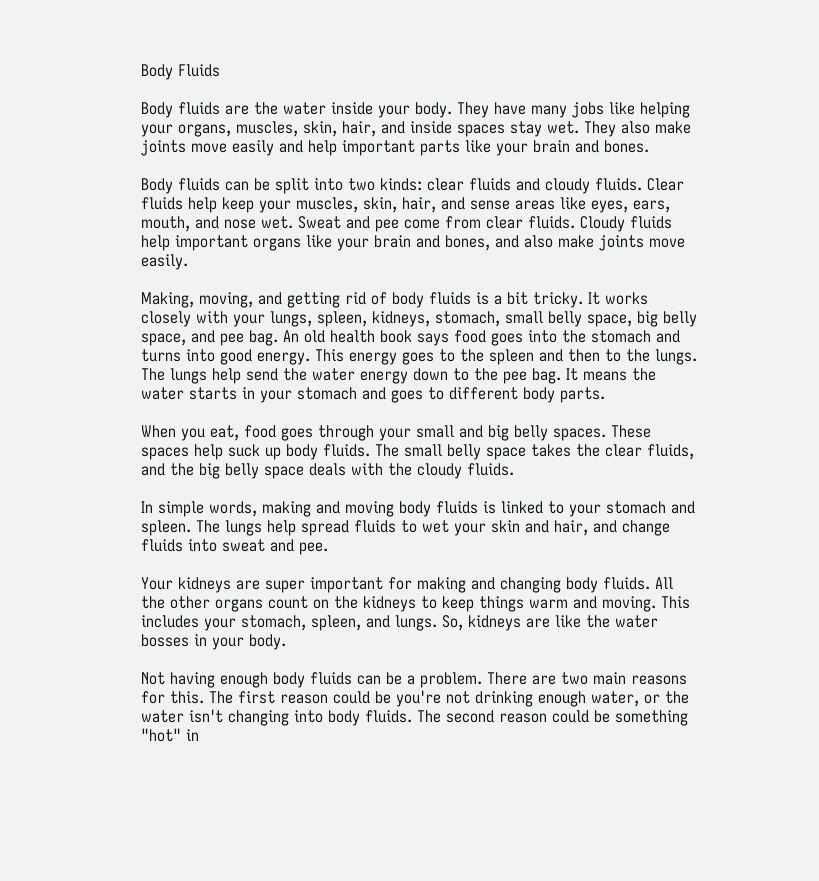Body Fluids

Body fluids are the water inside your body. They have many jobs like helping your organs, muscles, skin, hair, and inside spaces stay wet. They also make joints move easily and help important parts like your brain and bones.

Body fluids can be split into two kinds: clear fluids and cloudy fluids. Clear fluids help keep your muscles, skin, hair, and sense areas like eyes, ears, mouth, and nose wet. Sweat and pee come from clear fluids. Cloudy fluids help important organs like your brain and bones, and also make joints move easily.

Making, moving, and getting rid of body fluids is a bit tricky. It works closely with your lungs, spleen, kidneys, stomach, small belly space, big belly space, and pee bag. An old health book says food goes into the stomach and turns into good energy. This energy goes to the spleen and then to the lungs. The lungs help send the water energy down to the pee bag. It means the water starts in your stomach and goes to different body parts.

When you eat, food goes through your small and big belly spaces. These spaces help suck up body fluids. The small belly space takes the clear fluids, and the big belly space deals with the cloudy fluids.

In simple words, making and moving body fluids is linked to your stomach and spleen. The lungs help spread fluids to wet your skin and hair, and change fluids into sweat and pee.

Your kidneys are super important for making and changing body fluids. All the other organs count on the kidneys to keep things warm and moving. This includes your stomach, spleen, and lungs. So, kidneys are like the water bosses in your body.

Not having enough body fluids can be a problem. There are two main reasons for this. The first reason could be you're not drinking enough water, or the water isn't changing into body fluids. The second reason could be something "hot" in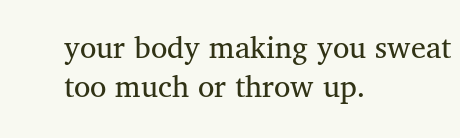your body making you sweat too much or throw up.